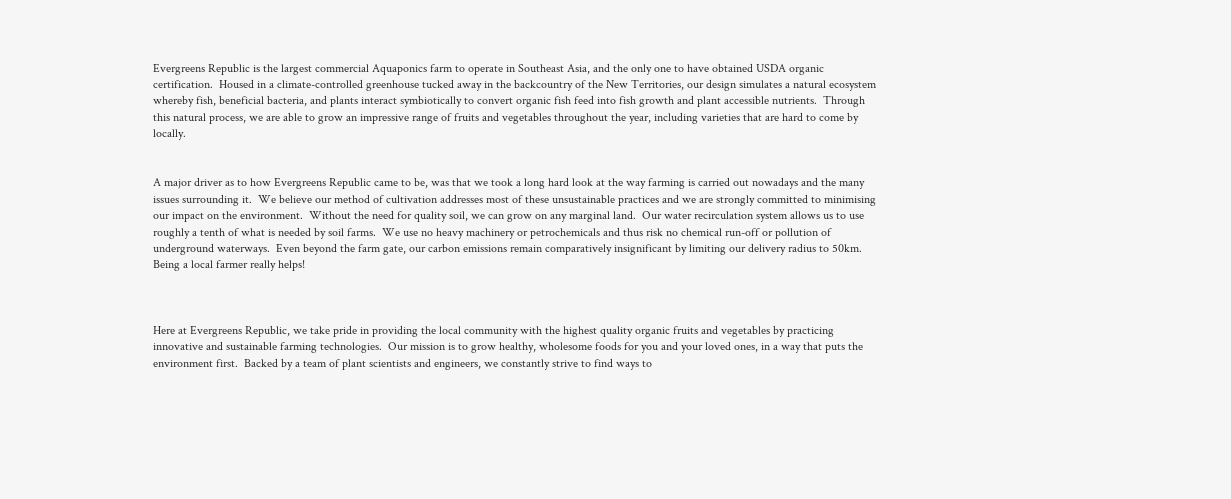Evergreens Republic is the largest commercial Aquaponics farm to operate in Southeast Asia, and the only one to have obtained USDA organic certification.  Housed in a climate-controlled greenhouse tucked away in the backcountry of the New Territories, our design simulates a natural ecosystem whereby fish, beneficial bacteria, and plants interact symbiotically to convert organic fish feed into fish growth and plant accessible nutrients.  Through this natural process, we are able to grow an impressive range of fruits and vegetables throughout the year, including varieties that are hard to come by locally.


A major driver as to how Evergreens Republic came to be, was that we took a long hard look at the way farming is carried out nowadays and the many issues surrounding it.  We believe our method of cultivation addresses most of these unsustainable practices and we are strongly committed to minimising our impact on the environment.  Without the need for quality soil, we can grow on any marginal land.  Our water recirculation system allows us to use roughly a tenth of what is needed by soil farms.  We use no heavy machinery or petrochemicals and thus risk no chemical run-off or pollution of underground waterways.  Even beyond the farm gate, our carbon emissions remain comparatively insignificant by limiting our delivery radius to 50km.  Being a local farmer really helps!



Here at Evergreens Republic, we take pride in providing the local community with the highest quality organic fruits and vegetables by practicing innovative and sustainable farming technologies.  Our mission is to grow healthy, wholesome foods for you and your loved ones, in a way that puts the environment first.  Backed by a team of plant scientists and engineers, we constantly strive to find ways to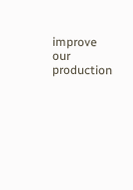improve our production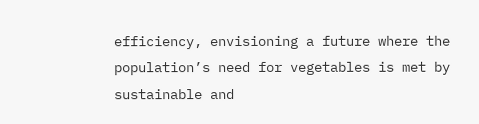efficiency, envisioning a future where the population’s need for vegetables is met by sustainable and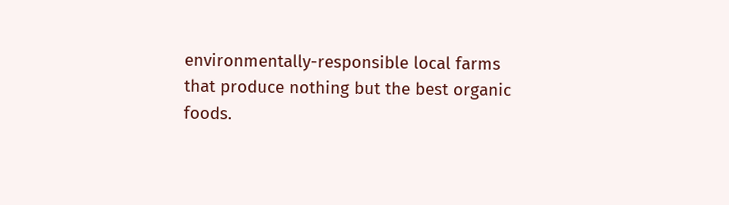environmentally-responsible local farms that produce nothing but the best organic foods.